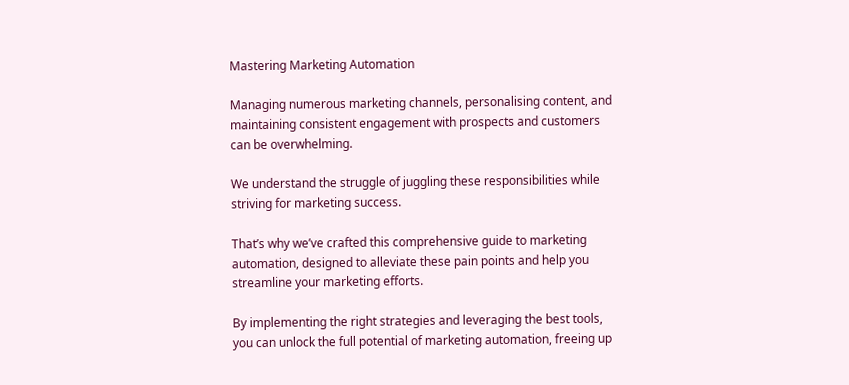Mastering Marketing Automation

Managing numerous marketing channels, personalising content, and maintaining consistent engagement with prospects and customers can be overwhelming.

We understand the struggle of juggling these responsibilities while striving for marketing success.

That’s why we’ve crafted this comprehensive guide to marketing automation, designed to alleviate these pain points and help you streamline your marketing efforts.

By implementing the right strategies and leveraging the best tools, you can unlock the full potential of marketing automation, freeing up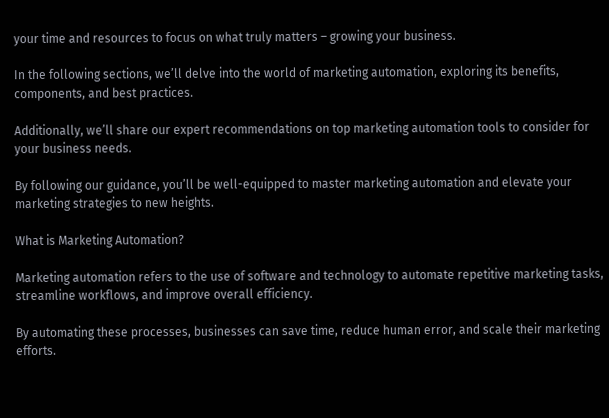your time and resources to focus on what truly matters – growing your business.

In the following sections, we’ll delve into the world of marketing automation, exploring its benefits, components, and best practices.

Additionally, we’ll share our expert recommendations on top marketing automation tools to consider for your business needs.

By following our guidance, you’ll be well-equipped to master marketing automation and elevate your marketing strategies to new heights.

What is Marketing Automation?

Marketing automation refers to the use of software and technology to automate repetitive marketing tasks, streamline workflows, and improve overall efficiency.

By automating these processes, businesses can save time, reduce human error, and scale their marketing efforts.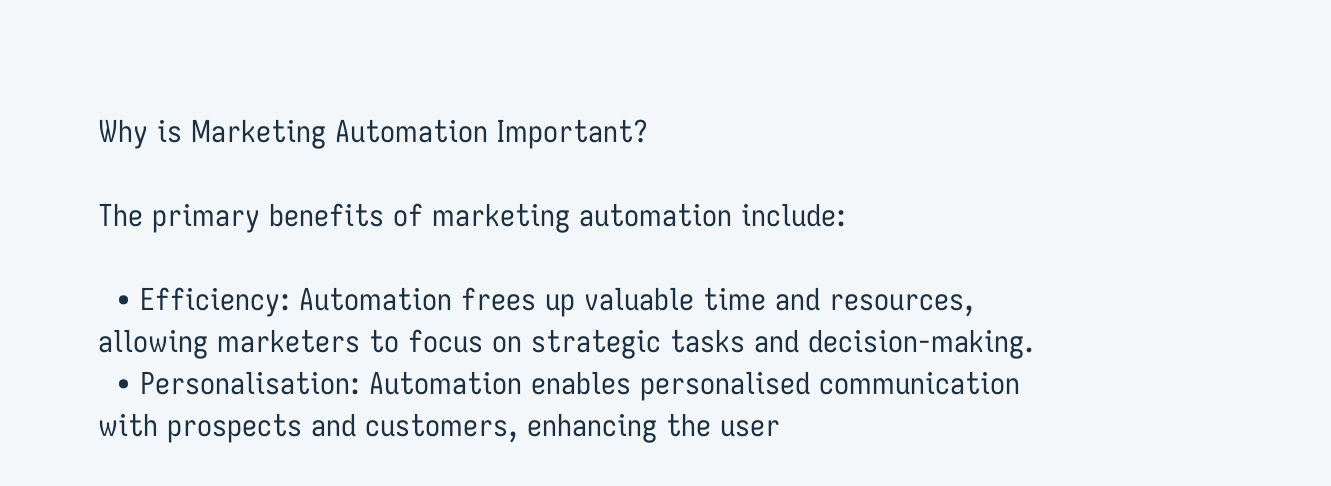Why is Marketing Automation Important?

The primary benefits of marketing automation include:

  • Efficiency: Automation frees up valuable time and resources, allowing marketers to focus on strategic tasks and decision-making.
  • Personalisation: Automation enables personalised communication with prospects and customers, enhancing the user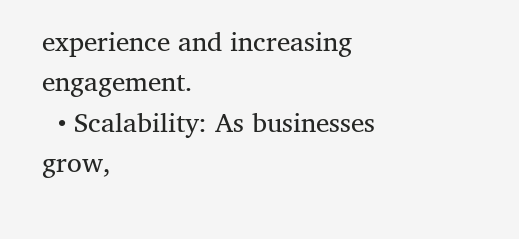experience and increasing engagement.
  • Scalability: As businesses grow,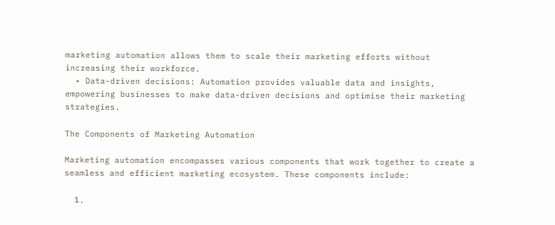marketing automation allows them to scale their marketing efforts without increasing their workforce.
  • Data-driven decisions: Automation provides valuable data and insights, empowering businesses to make data-driven decisions and optimise their marketing strategies.

The Components of Marketing Automation

Marketing automation encompasses various components that work together to create a seamless and efficient marketing ecosystem. These components include:

  1.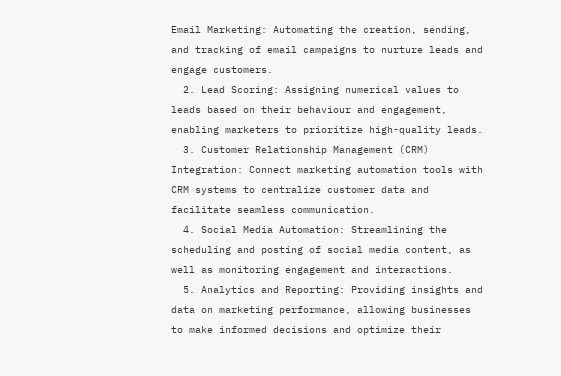Email Marketing: Automating the creation, sending, and tracking of email campaigns to nurture leads and engage customers.
  2. Lead Scoring: Assigning numerical values to leads based on their behaviour and engagement, enabling marketers to prioritize high-quality leads.
  3. Customer Relationship Management (CRM) Integration: Connect marketing automation tools with CRM systems to centralize customer data and facilitate seamless communication.
  4. Social Media Automation: Streamlining the scheduling and posting of social media content, as well as monitoring engagement and interactions.
  5. Analytics and Reporting: Providing insights and data on marketing performance, allowing businesses to make informed decisions and optimize their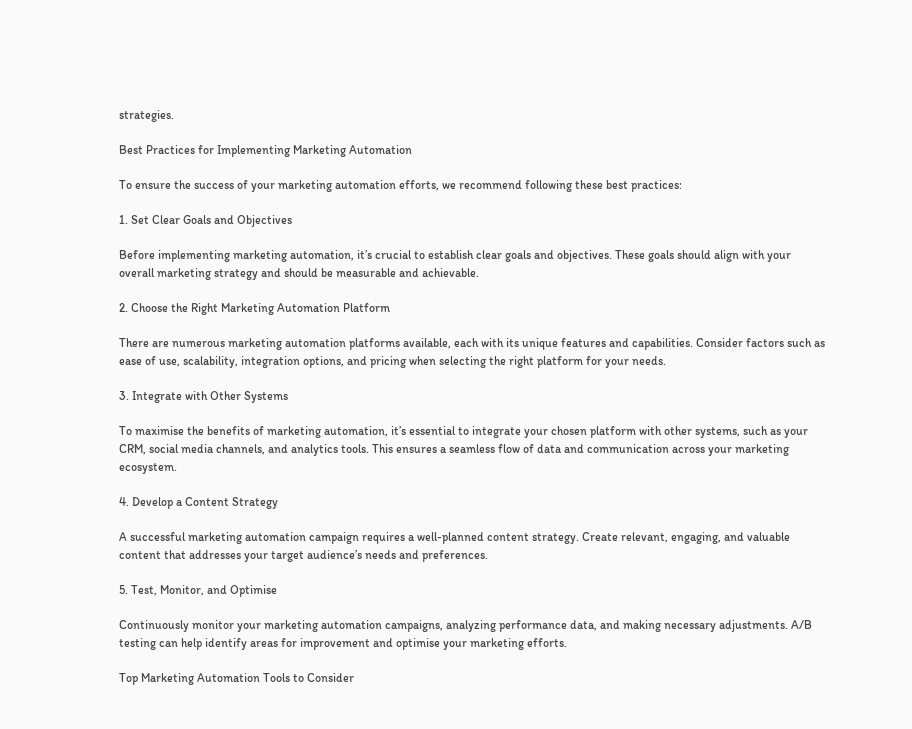strategies.

Best Practices for Implementing Marketing Automation

To ensure the success of your marketing automation efforts, we recommend following these best practices:

1. Set Clear Goals and Objectives

Before implementing marketing automation, it’s crucial to establish clear goals and objectives. These goals should align with your overall marketing strategy and should be measurable and achievable.

2. Choose the Right Marketing Automation Platform

There are numerous marketing automation platforms available, each with its unique features and capabilities. Consider factors such as ease of use, scalability, integration options, and pricing when selecting the right platform for your needs.

3. Integrate with Other Systems

To maximise the benefits of marketing automation, it’s essential to integrate your chosen platform with other systems, such as your CRM, social media channels, and analytics tools. This ensures a seamless flow of data and communication across your marketing ecosystem.

4. Develop a Content Strategy

A successful marketing automation campaign requires a well-planned content strategy. Create relevant, engaging, and valuable content that addresses your target audience’s needs and preferences.

5. Test, Monitor, and Optimise

Continuously monitor your marketing automation campaigns, analyzing performance data, and making necessary adjustments. A/B testing can help identify areas for improvement and optimise your marketing efforts.

Top Marketing Automation Tools to Consider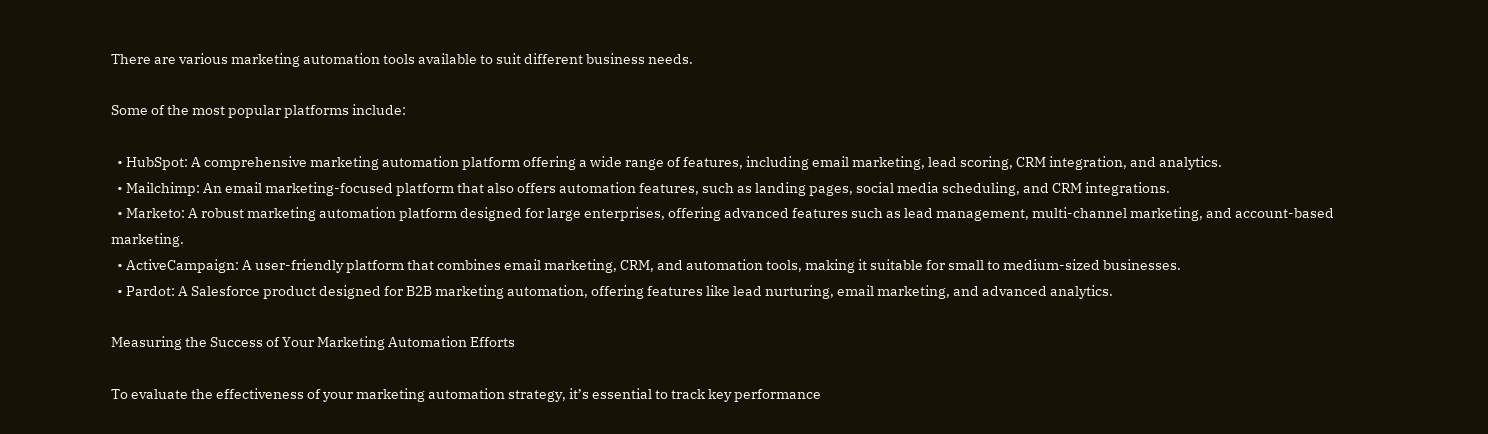There are various marketing automation tools available to suit different business needs.

Some of the most popular platforms include:

  • HubSpot: A comprehensive marketing automation platform offering a wide range of features, including email marketing, lead scoring, CRM integration, and analytics.
  • Mailchimp: An email marketing-focused platform that also offers automation features, such as landing pages, social media scheduling, and CRM integrations.
  • Marketo: A robust marketing automation platform designed for large enterprises, offering advanced features such as lead management, multi-channel marketing, and account-based marketing.
  • ActiveCampaign: A user-friendly platform that combines email marketing, CRM, and automation tools, making it suitable for small to medium-sized businesses.
  • Pardot: A Salesforce product designed for B2B marketing automation, offering features like lead nurturing, email marketing, and advanced analytics.

Measuring the Success of Your Marketing Automation Efforts

To evaluate the effectiveness of your marketing automation strategy, it’s essential to track key performance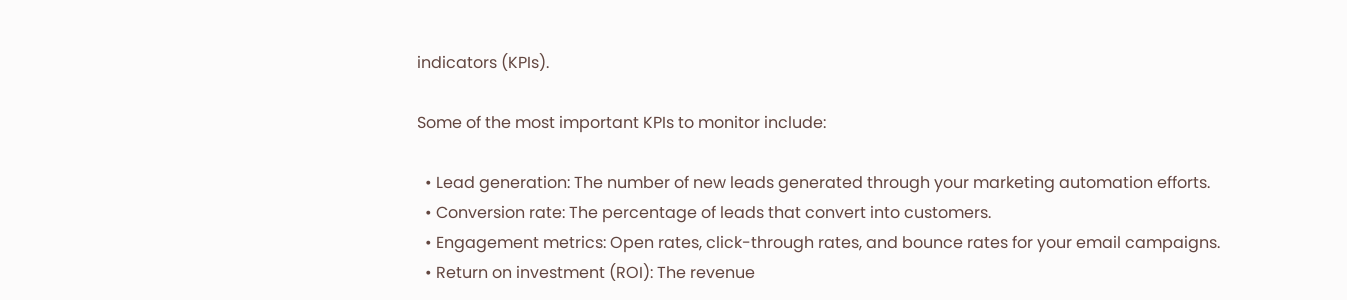indicators (KPIs).

Some of the most important KPIs to monitor include:

  • Lead generation: The number of new leads generated through your marketing automation efforts.
  • Conversion rate: The percentage of leads that convert into customers.
  • Engagement metrics: Open rates, click-through rates, and bounce rates for your email campaigns.
  • Return on investment (ROI): The revenue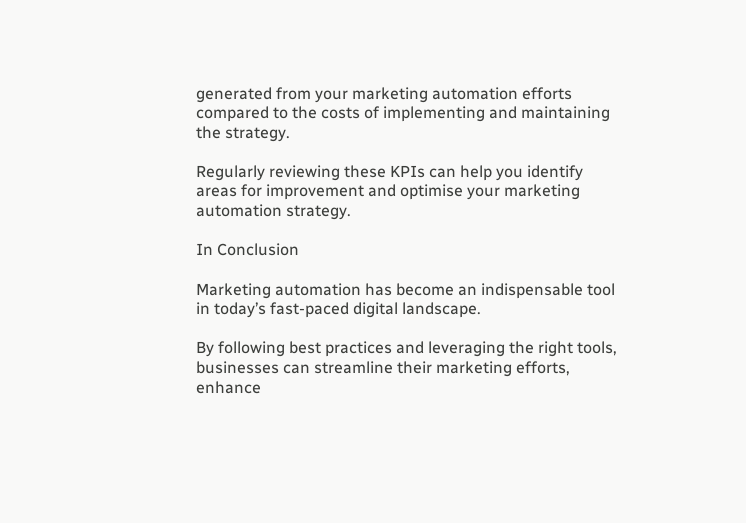generated from your marketing automation efforts compared to the costs of implementing and maintaining the strategy.

Regularly reviewing these KPIs can help you identify areas for improvement and optimise your marketing automation strategy.

In Conclusion

Marketing automation has become an indispensable tool in today’s fast-paced digital landscape.

By following best practices and leveraging the right tools, businesses can streamline their marketing efforts, enhance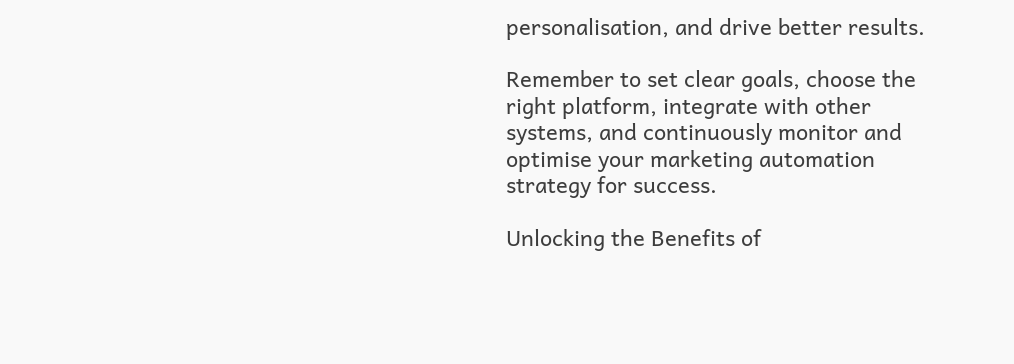personalisation, and drive better results.

Remember to set clear goals, choose the right platform, integrate with other systems, and continuously monitor and optimise your marketing automation strategy for success.

Unlocking the Benefits of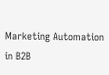Marketing Automation in B2B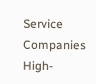Service Companies
High-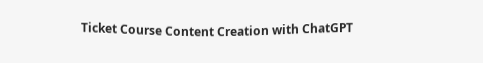Ticket Course Content Creation with ChatGPT